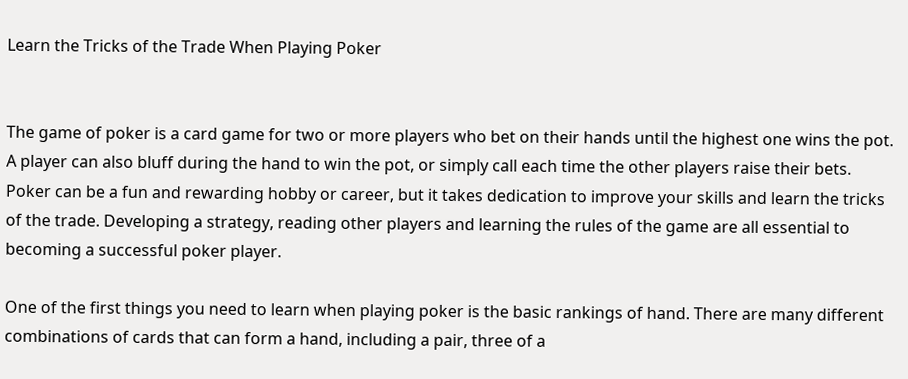Learn the Tricks of the Trade When Playing Poker


The game of poker is a card game for two or more players who bet on their hands until the highest one wins the pot. A player can also bluff during the hand to win the pot, or simply call each time the other players raise their bets. Poker can be a fun and rewarding hobby or career, but it takes dedication to improve your skills and learn the tricks of the trade. Developing a strategy, reading other players and learning the rules of the game are all essential to becoming a successful poker player.

One of the first things you need to learn when playing poker is the basic rankings of hand. There are many different combinations of cards that can form a hand, including a pair, three of a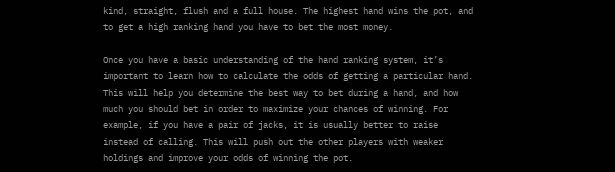kind, straight, flush and a full house. The highest hand wins the pot, and to get a high ranking hand you have to bet the most money.

Once you have a basic understanding of the hand ranking system, it’s important to learn how to calculate the odds of getting a particular hand. This will help you determine the best way to bet during a hand, and how much you should bet in order to maximize your chances of winning. For example, if you have a pair of jacks, it is usually better to raise instead of calling. This will push out the other players with weaker holdings and improve your odds of winning the pot.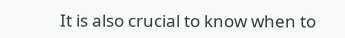It is also crucial to know when to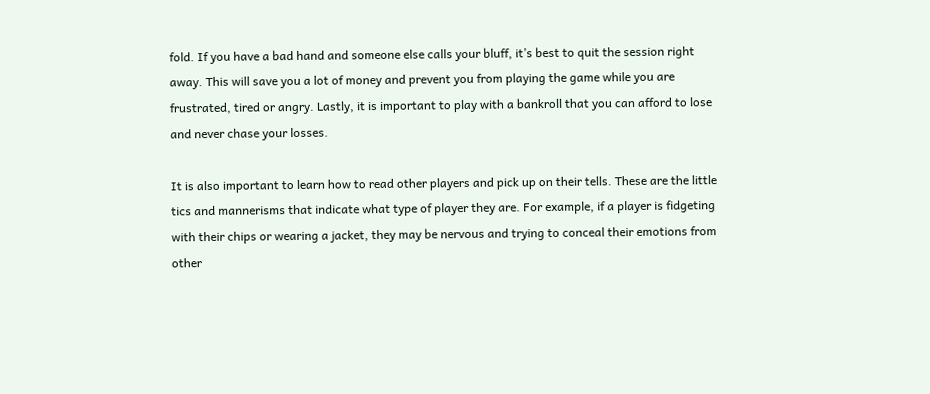fold. If you have a bad hand and someone else calls your bluff, it’s best to quit the session right away. This will save you a lot of money and prevent you from playing the game while you are frustrated, tired or angry. Lastly, it is important to play with a bankroll that you can afford to lose and never chase your losses.

It is also important to learn how to read other players and pick up on their tells. These are the little tics and mannerisms that indicate what type of player they are. For example, if a player is fidgeting with their chips or wearing a jacket, they may be nervous and trying to conceal their emotions from other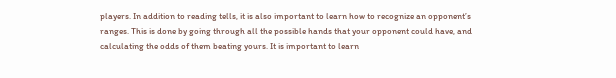players. In addition to reading tells, it is also important to learn how to recognize an opponent’s ranges. This is done by going through all the possible hands that your opponent could have, and calculating the odds of them beating yours. It is important to learn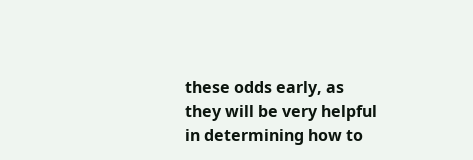these odds early, as they will be very helpful in determining how to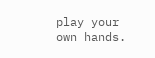play your own hands.